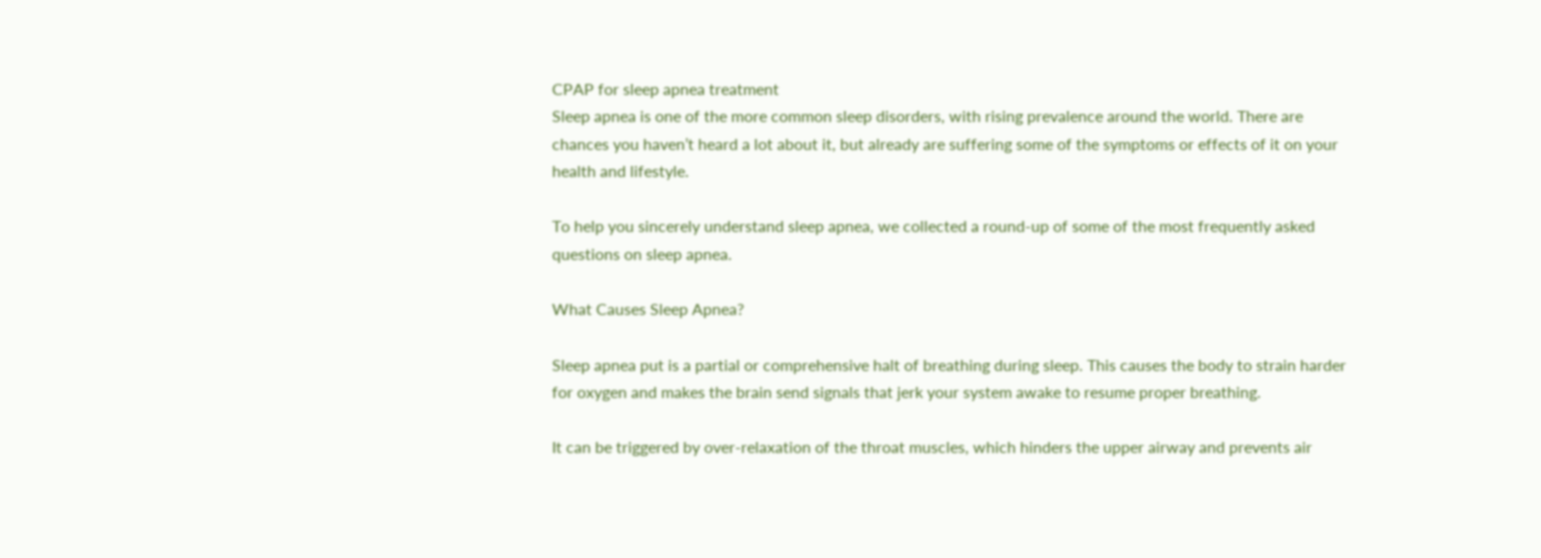CPAP for sleep apnea treatment
Sleep apnea is one of the more common sleep disorders, with rising prevalence around the world. There are chances you haven’t heard a lot about it, but already are suffering some of the symptoms or effects of it on your health and lifestyle.

To help you sincerely understand sleep apnea, we collected a round-up of some of the most frequently asked questions on sleep apnea.

What Causes Sleep Apnea?

Sleep apnea put is a partial or comprehensive halt of breathing during sleep. This causes the body to strain harder for oxygen and makes the brain send signals that jerk your system awake to resume proper breathing.

It can be triggered by over-relaxation of the throat muscles, which hinders the upper airway and prevents air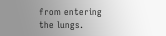from entering the lungs.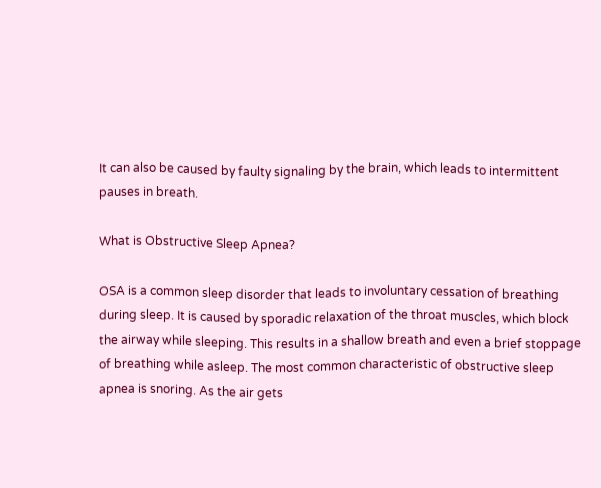It can also be caused by faulty signaling by the brain, which leads to intermittent pauses in breath.

What is Obstructive Sleep Apnea?

OSA is a common sleep disorder that leads to involuntary cessation of breathing during sleep. It is caused by sporadic relaxation of the throat muscles, which block the airway while sleeping. This results in a shallow breath and even a brief stoppage of breathing while asleep. The most common characteristic of obstructive sleep apnea is snoring. As the air gets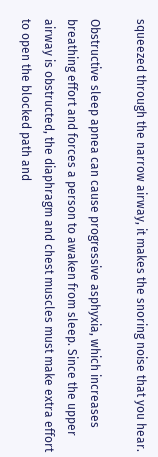squeezed through the narrow airway, it makes the snoring noise that you hear.

Obstructive sleep apnea can cause progressive asphyxia, which increases breathing effort and forces a person to awaken from sleep. Since the upper airway is obstructed, the diaphragm and chest muscles must make extra effort to open the blocked path and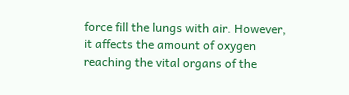force fill the lungs with air. However, it affects the amount of oxygen reaching the vital organs of the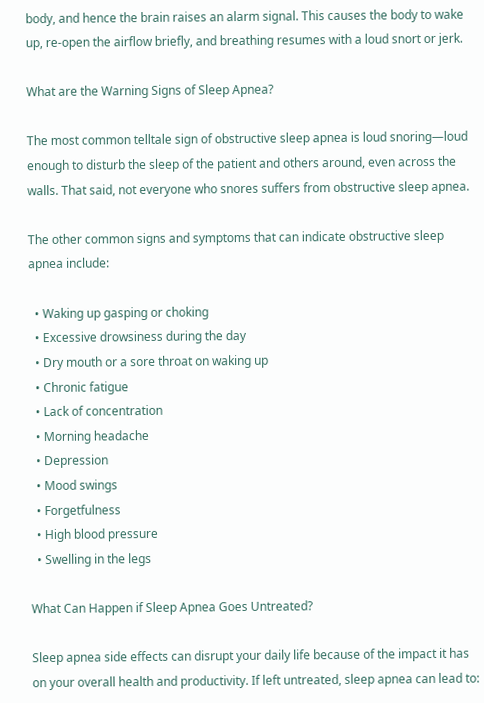body, and hence the brain raises an alarm signal. This causes the body to wake up, re-open the airflow briefly, and breathing resumes with a loud snort or jerk.

What are the Warning Signs of Sleep Apnea?

The most common telltale sign of obstructive sleep apnea is loud snoring—loud enough to disturb the sleep of the patient and others around, even across the walls. That said, not everyone who snores suffers from obstructive sleep apnea.

The other common signs and symptoms that can indicate obstructive sleep apnea include:

  • Waking up gasping or choking
  • Excessive drowsiness during the day
  • Dry mouth or a sore throat on waking up
  • Chronic fatigue
  • Lack of concentration
  • Morning headache
  • Depression
  • Mood swings
  • Forgetfulness
  • High blood pressure
  • Swelling in the legs

What Can Happen if Sleep Apnea Goes Untreated?

Sleep apnea side effects can disrupt your daily life because of the impact it has on your overall health and productivity. If left untreated, sleep apnea can lead to: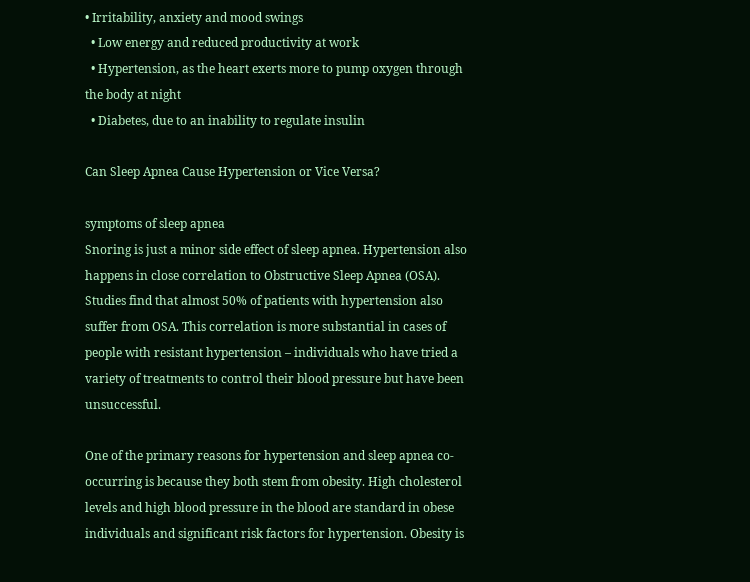• Irritability, anxiety and mood swings
  • Low energy and reduced productivity at work
  • Hypertension, as the heart exerts more to pump oxygen through the body at night
  • Diabetes, due to an inability to regulate insulin

Can Sleep Apnea Cause Hypertension or Vice Versa?

symptoms of sleep apnea
Snoring is just a minor side effect of sleep apnea. Hypertension also happens in close correlation to Obstructive Sleep Apnea (OSA). Studies find that almost 50% of patients with hypertension also suffer from OSA. This correlation is more substantial in cases of people with resistant hypertension – individuals who have tried a variety of treatments to control their blood pressure but have been unsuccessful.

One of the primary reasons for hypertension and sleep apnea co-occurring is because they both stem from obesity. High cholesterol levels and high blood pressure in the blood are standard in obese individuals and significant risk factors for hypertension. Obesity is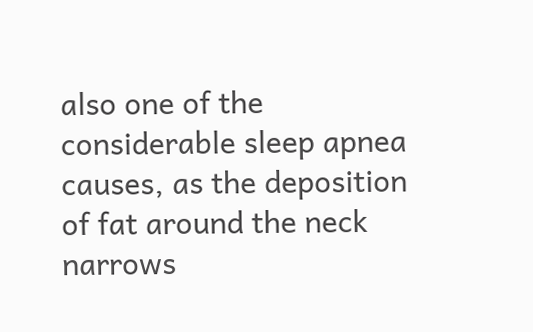also one of the considerable sleep apnea causes, as the deposition of fat around the neck narrows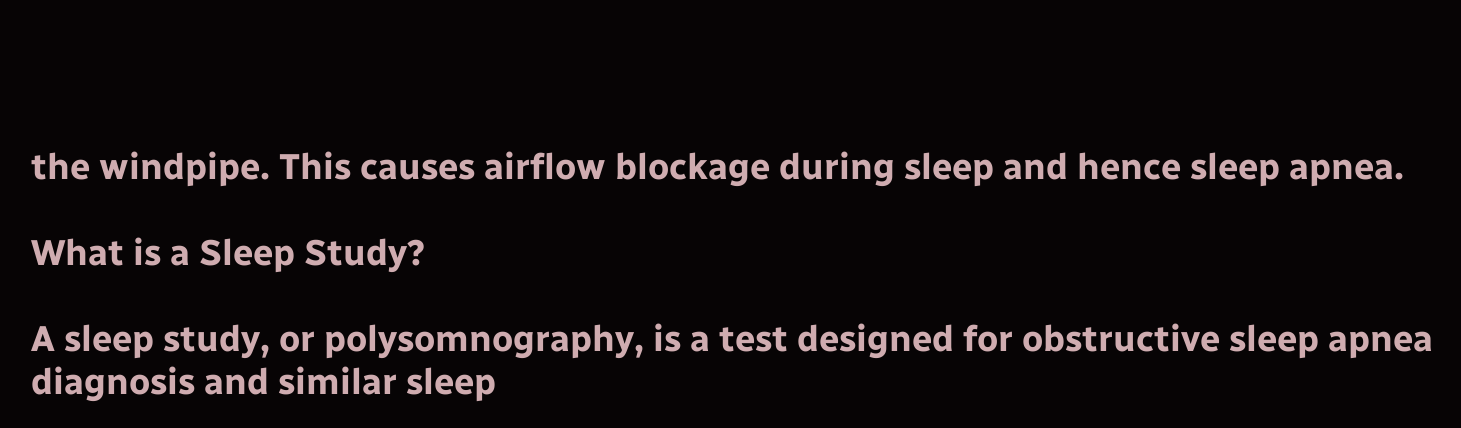the windpipe. This causes airflow blockage during sleep and hence sleep apnea.

What is a Sleep Study?

A sleep study, or polysomnography, is a test designed for obstructive sleep apnea diagnosis and similar sleep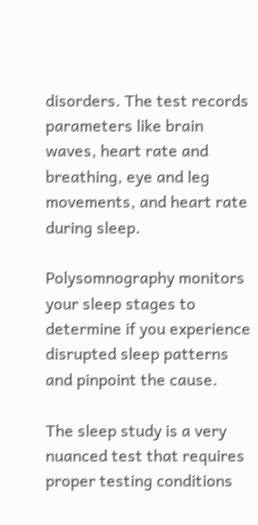disorders. The test records parameters like brain waves, heart rate and breathing, eye and leg movements, and heart rate during sleep.

Polysomnography monitors your sleep stages to determine if you experience disrupted sleep patterns and pinpoint the cause.

The sleep study is a very nuanced test that requires proper testing conditions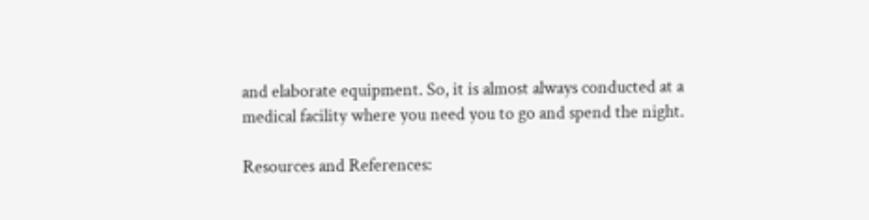and elaborate equipment. So, it is almost always conducted at a medical facility where you need you to go and spend the night.

Resources and References: